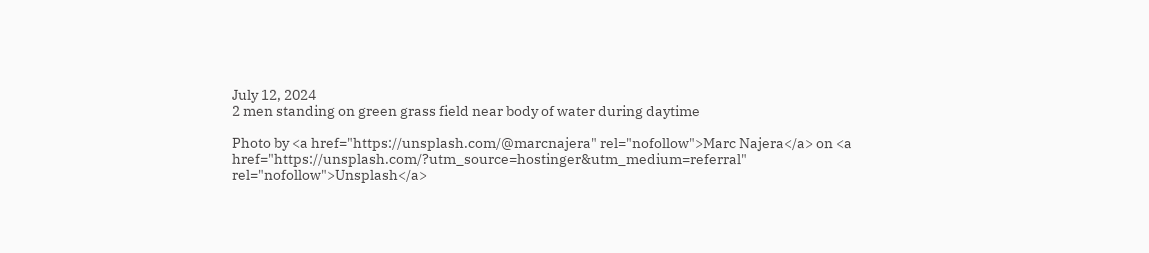July 12, 2024
2 men standing on green grass field near body of water during daytime

Photo by <a href="https://unsplash.com/@marcnajera" rel="nofollow">Marc Najera</a> on <a href="https://unsplash.com/?utm_source=hostinger&utm_medium=referral" rel="nofollow">Unsplash</a>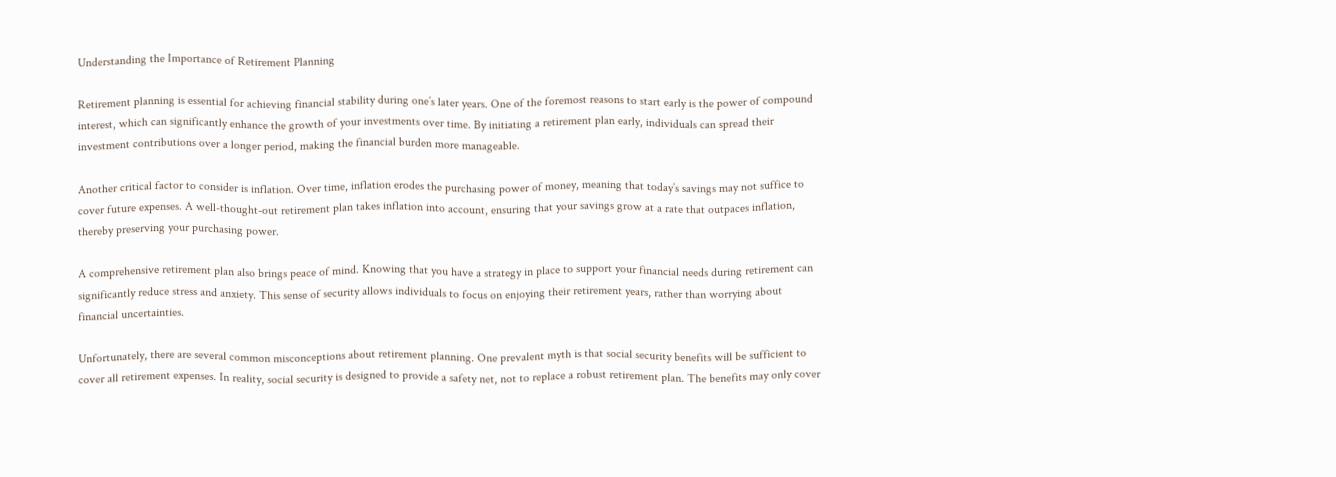Understanding the Importance of Retirement Planning

Retirement planning is essential for achieving financial stability during one’s later years. One of the foremost reasons to start early is the power of compound interest, which can significantly enhance the growth of your investments over time. By initiating a retirement plan early, individuals can spread their investment contributions over a longer period, making the financial burden more manageable.

Another critical factor to consider is inflation. Over time, inflation erodes the purchasing power of money, meaning that today’s savings may not suffice to cover future expenses. A well-thought-out retirement plan takes inflation into account, ensuring that your savings grow at a rate that outpaces inflation, thereby preserving your purchasing power.

A comprehensive retirement plan also brings peace of mind. Knowing that you have a strategy in place to support your financial needs during retirement can significantly reduce stress and anxiety. This sense of security allows individuals to focus on enjoying their retirement years, rather than worrying about financial uncertainties.

Unfortunately, there are several common misconceptions about retirement planning. One prevalent myth is that social security benefits will be sufficient to cover all retirement expenses. In reality, social security is designed to provide a safety net, not to replace a robust retirement plan. The benefits may only cover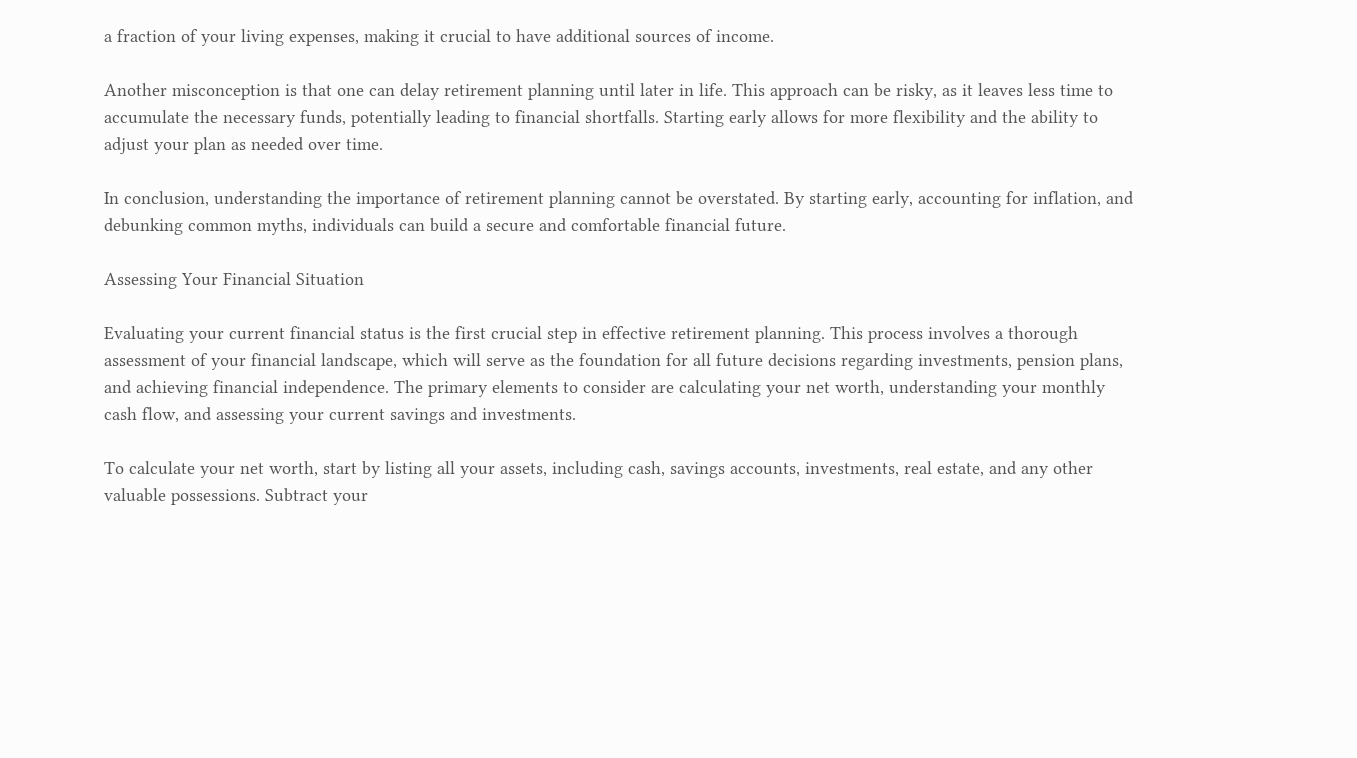a fraction of your living expenses, making it crucial to have additional sources of income.

Another misconception is that one can delay retirement planning until later in life. This approach can be risky, as it leaves less time to accumulate the necessary funds, potentially leading to financial shortfalls. Starting early allows for more flexibility and the ability to adjust your plan as needed over time.

In conclusion, understanding the importance of retirement planning cannot be overstated. By starting early, accounting for inflation, and debunking common myths, individuals can build a secure and comfortable financial future.

Assessing Your Financial Situation

Evaluating your current financial status is the first crucial step in effective retirement planning. This process involves a thorough assessment of your financial landscape, which will serve as the foundation for all future decisions regarding investments, pension plans, and achieving financial independence. The primary elements to consider are calculating your net worth, understanding your monthly cash flow, and assessing your current savings and investments.

To calculate your net worth, start by listing all your assets, including cash, savings accounts, investments, real estate, and any other valuable possessions. Subtract your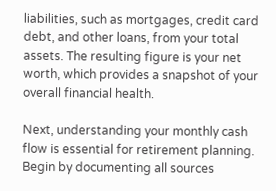liabilities, such as mortgages, credit card debt, and other loans, from your total assets. The resulting figure is your net worth, which provides a snapshot of your overall financial health.

Next, understanding your monthly cash flow is essential for retirement planning. Begin by documenting all sources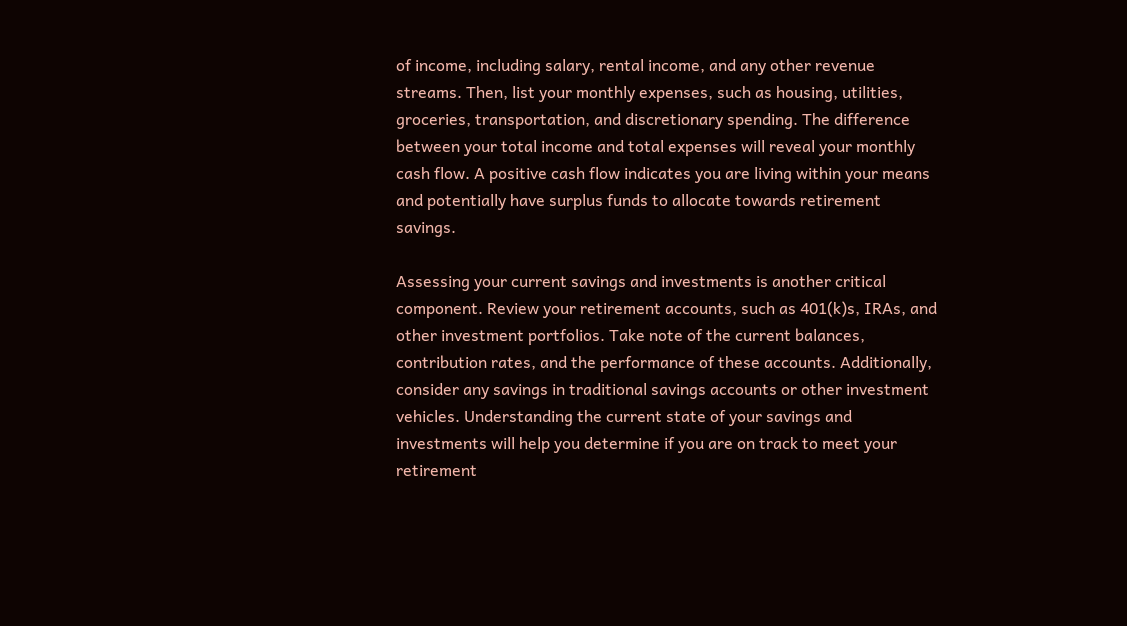of income, including salary, rental income, and any other revenue streams. Then, list your monthly expenses, such as housing, utilities, groceries, transportation, and discretionary spending. The difference between your total income and total expenses will reveal your monthly cash flow. A positive cash flow indicates you are living within your means and potentially have surplus funds to allocate towards retirement savings.

Assessing your current savings and investments is another critical component. Review your retirement accounts, such as 401(k)s, IRAs, and other investment portfolios. Take note of the current balances, contribution rates, and the performance of these accounts. Additionally, consider any savings in traditional savings accounts or other investment vehicles. Understanding the current state of your savings and investments will help you determine if you are on track to meet your retirement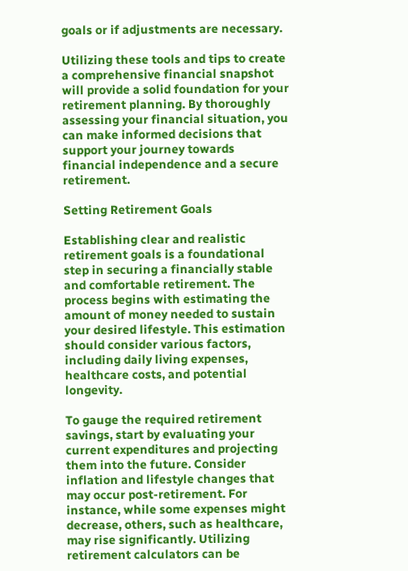goals or if adjustments are necessary.

Utilizing these tools and tips to create a comprehensive financial snapshot will provide a solid foundation for your retirement planning. By thoroughly assessing your financial situation, you can make informed decisions that support your journey towards financial independence and a secure retirement.

Setting Retirement Goals

Establishing clear and realistic retirement goals is a foundational step in securing a financially stable and comfortable retirement. The process begins with estimating the amount of money needed to sustain your desired lifestyle. This estimation should consider various factors, including daily living expenses, healthcare costs, and potential longevity.

To gauge the required retirement savings, start by evaluating your current expenditures and projecting them into the future. Consider inflation and lifestyle changes that may occur post-retirement. For instance, while some expenses might decrease, others, such as healthcare, may rise significantly. Utilizing retirement calculators can be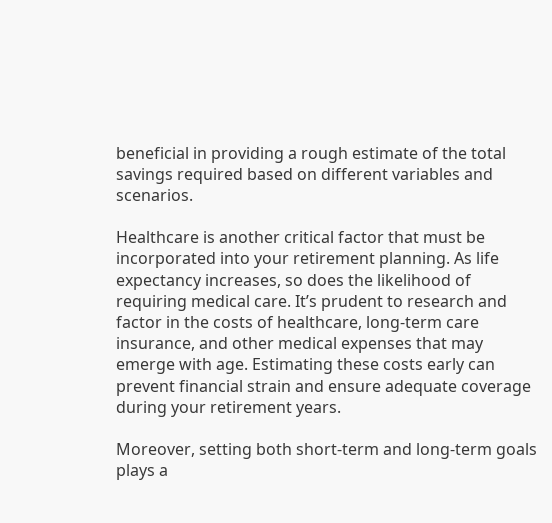beneficial in providing a rough estimate of the total savings required based on different variables and scenarios.

Healthcare is another critical factor that must be incorporated into your retirement planning. As life expectancy increases, so does the likelihood of requiring medical care. It’s prudent to research and factor in the costs of healthcare, long-term care insurance, and other medical expenses that may emerge with age. Estimating these costs early can prevent financial strain and ensure adequate coverage during your retirement years.

Moreover, setting both short-term and long-term goals plays a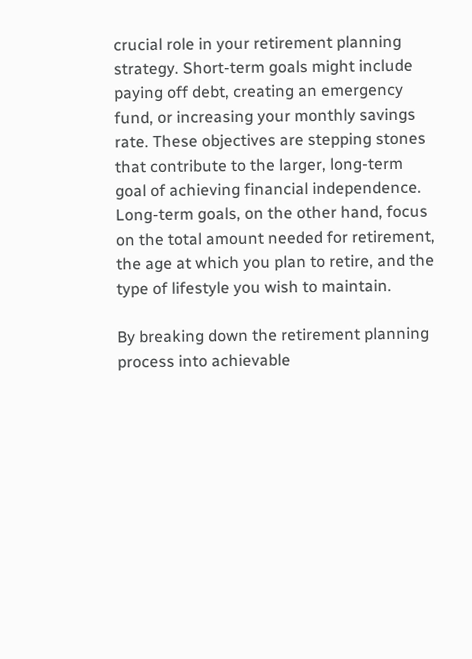crucial role in your retirement planning strategy. Short-term goals might include paying off debt, creating an emergency fund, or increasing your monthly savings rate. These objectives are stepping stones that contribute to the larger, long-term goal of achieving financial independence. Long-term goals, on the other hand, focus on the total amount needed for retirement, the age at which you plan to retire, and the type of lifestyle you wish to maintain.

By breaking down the retirement planning process into achievable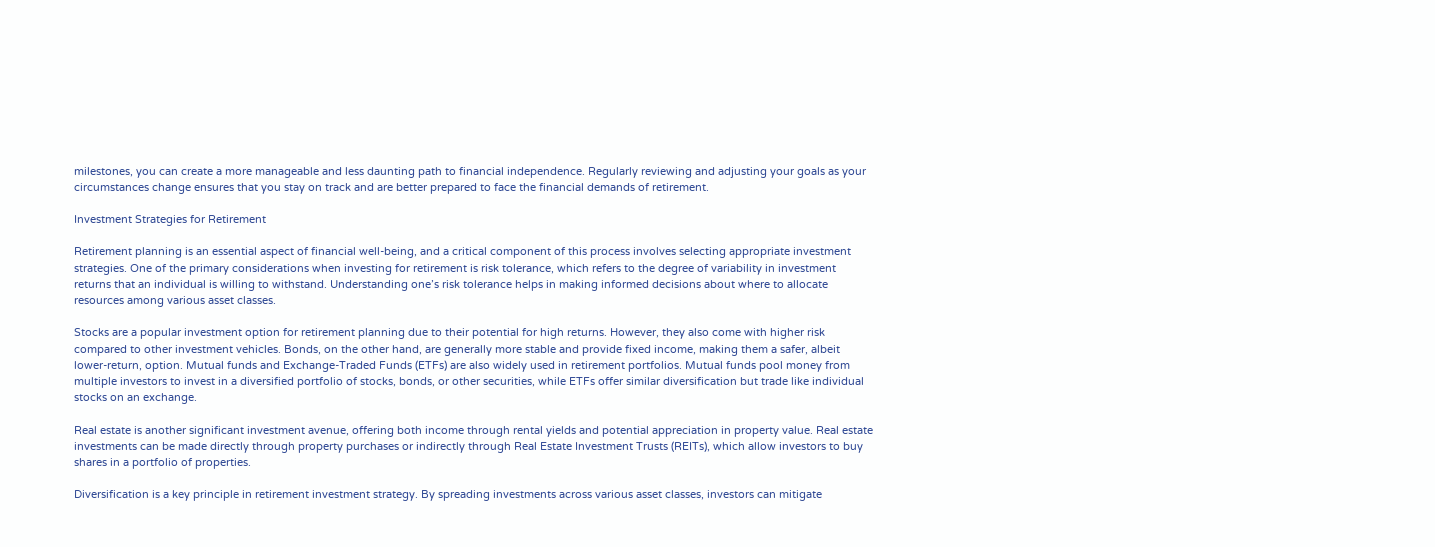milestones, you can create a more manageable and less daunting path to financial independence. Regularly reviewing and adjusting your goals as your circumstances change ensures that you stay on track and are better prepared to face the financial demands of retirement.

Investment Strategies for Retirement

Retirement planning is an essential aspect of financial well-being, and a critical component of this process involves selecting appropriate investment strategies. One of the primary considerations when investing for retirement is risk tolerance, which refers to the degree of variability in investment returns that an individual is willing to withstand. Understanding one’s risk tolerance helps in making informed decisions about where to allocate resources among various asset classes.

Stocks are a popular investment option for retirement planning due to their potential for high returns. However, they also come with higher risk compared to other investment vehicles. Bonds, on the other hand, are generally more stable and provide fixed income, making them a safer, albeit lower-return, option. Mutual funds and Exchange-Traded Funds (ETFs) are also widely used in retirement portfolios. Mutual funds pool money from multiple investors to invest in a diversified portfolio of stocks, bonds, or other securities, while ETFs offer similar diversification but trade like individual stocks on an exchange.

Real estate is another significant investment avenue, offering both income through rental yields and potential appreciation in property value. Real estate investments can be made directly through property purchases or indirectly through Real Estate Investment Trusts (REITs), which allow investors to buy shares in a portfolio of properties.

Diversification is a key principle in retirement investment strategy. By spreading investments across various asset classes, investors can mitigate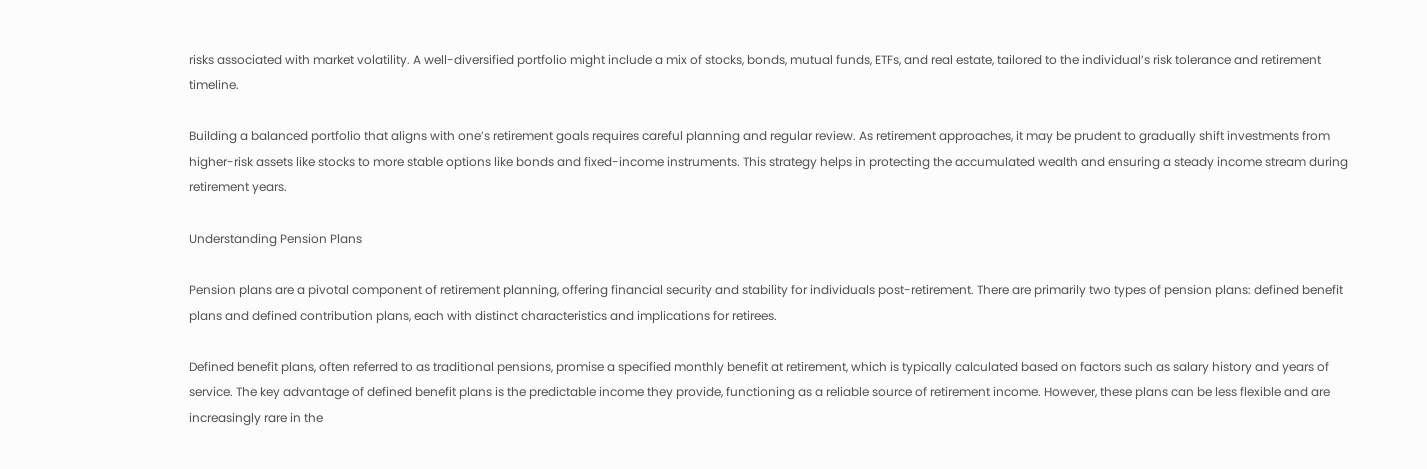risks associated with market volatility. A well-diversified portfolio might include a mix of stocks, bonds, mutual funds, ETFs, and real estate, tailored to the individual’s risk tolerance and retirement timeline.

Building a balanced portfolio that aligns with one’s retirement goals requires careful planning and regular review. As retirement approaches, it may be prudent to gradually shift investments from higher-risk assets like stocks to more stable options like bonds and fixed-income instruments. This strategy helps in protecting the accumulated wealth and ensuring a steady income stream during retirement years.

Understanding Pension Plans

Pension plans are a pivotal component of retirement planning, offering financial security and stability for individuals post-retirement. There are primarily two types of pension plans: defined benefit plans and defined contribution plans, each with distinct characteristics and implications for retirees.

Defined benefit plans, often referred to as traditional pensions, promise a specified monthly benefit at retirement, which is typically calculated based on factors such as salary history and years of service. The key advantage of defined benefit plans is the predictable income they provide, functioning as a reliable source of retirement income. However, these plans can be less flexible and are increasingly rare in the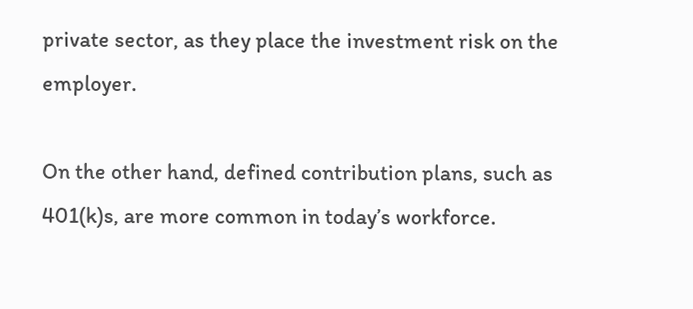private sector, as they place the investment risk on the employer.

On the other hand, defined contribution plans, such as 401(k)s, are more common in today’s workforce.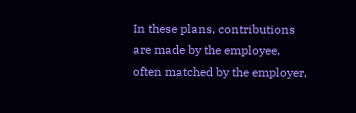In these plans, contributions are made by the employee, often matched by the employer,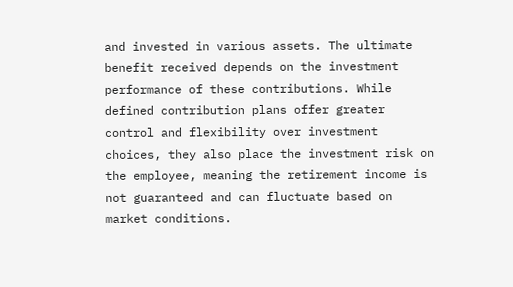and invested in various assets. The ultimate benefit received depends on the investment performance of these contributions. While defined contribution plans offer greater control and flexibility over investment choices, they also place the investment risk on the employee, meaning the retirement income is not guaranteed and can fluctuate based on market conditions.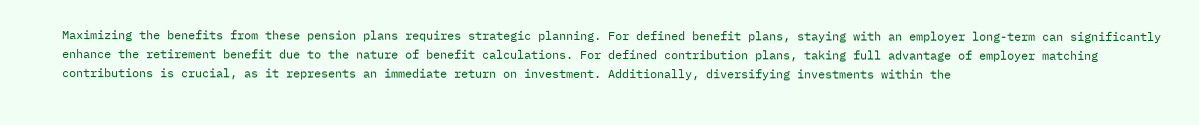Maximizing the benefits from these pension plans requires strategic planning. For defined benefit plans, staying with an employer long-term can significantly enhance the retirement benefit due to the nature of benefit calculations. For defined contribution plans, taking full advantage of employer matching contributions is crucial, as it represents an immediate return on investment. Additionally, diversifying investments within the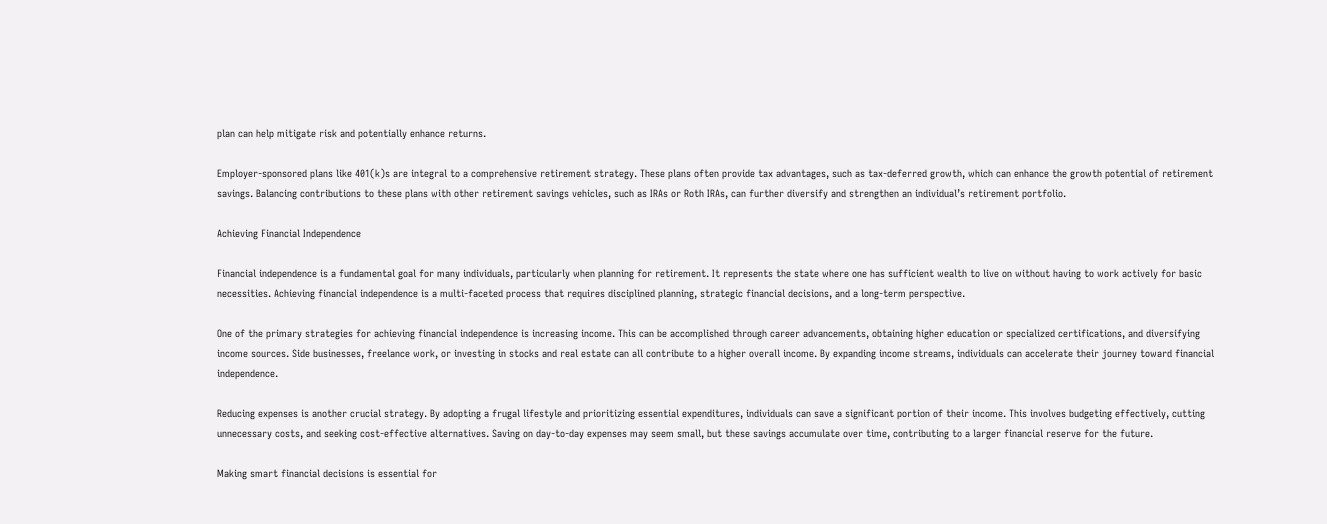plan can help mitigate risk and potentially enhance returns.

Employer-sponsored plans like 401(k)s are integral to a comprehensive retirement strategy. These plans often provide tax advantages, such as tax-deferred growth, which can enhance the growth potential of retirement savings. Balancing contributions to these plans with other retirement savings vehicles, such as IRAs or Roth IRAs, can further diversify and strengthen an individual’s retirement portfolio.

Achieving Financial Independence

Financial independence is a fundamental goal for many individuals, particularly when planning for retirement. It represents the state where one has sufficient wealth to live on without having to work actively for basic necessities. Achieving financial independence is a multi-faceted process that requires disciplined planning, strategic financial decisions, and a long-term perspective.

One of the primary strategies for achieving financial independence is increasing income. This can be accomplished through career advancements, obtaining higher education or specialized certifications, and diversifying income sources. Side businesses, freelance work, or investing in stocks and real estate can all contribute to a higher overall income. By expanding income streams, individuals can accelerate their journey toward financial independence.

Reducing expenses is another crucial strategy. By adopting a frugal lifestyle and prioritizing essential expenditures, individuals can save a significant portion of their income. This involves budgeting effectively, cutting unnecessary costs, and seeking cost-effective alternatives. Saving on day-to-day expenses may seem small, but these savings accumulate over time, contributing to a larger financial reserve for the future.

Making smart financial decisions is essential for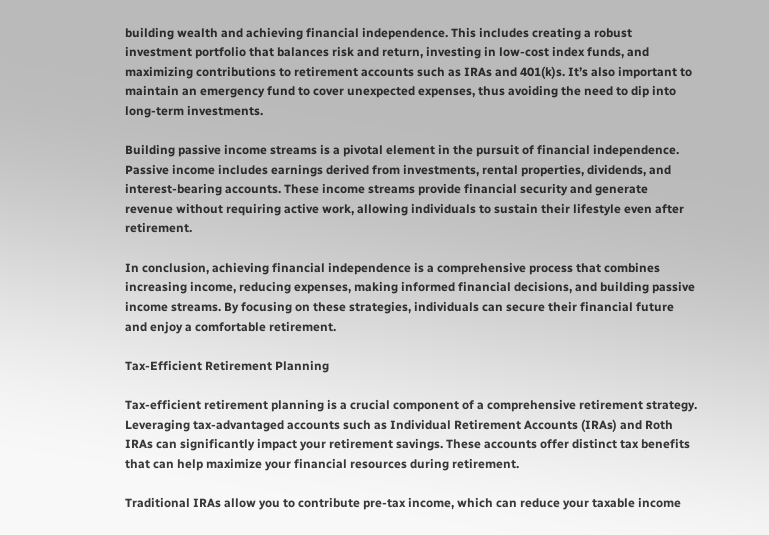building wealth and achieving financial independence. This includes creating a robust investment portfolio that balances risk and return, investing in low-cost index funds, and maximizing contributions to retirement accounts such as IRAs and 401(k)s. It’s also important to maintain an emergency fund to cover unexpected expenses, thus avoiding the need to dip into long-term investments.

Building passive income streams is a pivotal element in the pursuit of financial independence. Passive income includes earnings derived from investments, rental properties, dividends, and interest-bearing accounts. These income streams provide financial security and generate revenue without requiring active work, allowing individuals to sustain their lifestyle even after retirement.

In conclusion, achieving financial independence is a comprehensive process that combines increasing income, reducing expenses, making informed financial decisions, and building passive income streams. By focusing on these strategies, individuals can secure their financial future and enjoy a comfortable retirement.

Tax-Efficient Retirement Planning

Tax-efficient retirement planning is a crucial component of a comprehensive retirement strategy. Leveraging tax-advantaged accounts such as Individual Retirement Accounts (IRAs) and Roth IRAs can significantly impact your retirement savings. These accounts offer distinct tax benefits that can help maximize your financial resources during retirement.

Traditional IRAs allow you to contribute pre-tax income, which can reduce your taxable income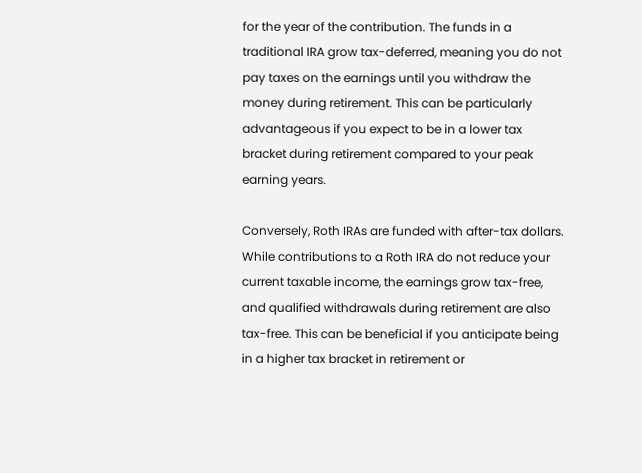for the year of the contribution. The funds in a traditional IRA grow tax-deferred, meaning you do not pay taxes on the earnings until you withdraw the money during retirement. This can be particularly advantageous if you expect to be in a lower tax bracket during retirement compared to your peak earning years.

Conversely, Roth IRAs are funded with after-tax dollars. While contributions to a Roth IRA do not reduce your current taxable income, the earnings grow tax-free, and qualified withdrawals during retirement are also tax-free. This can be beneficial if you anticipate being in a higher tax bracket in retirement or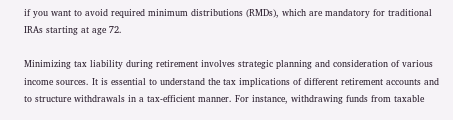if you want to avoid required minimum distributions (RMDs), which are mandatory for traditional IRAs starting at age 72.

Minimizing tax liability during retirement involves strategic planning and consideration of various income sources. It is essential to understand the tax implications of different retirement accounts and to structure withdrawals in a tax-efficient manner. For instance, withdrawing funds from taxable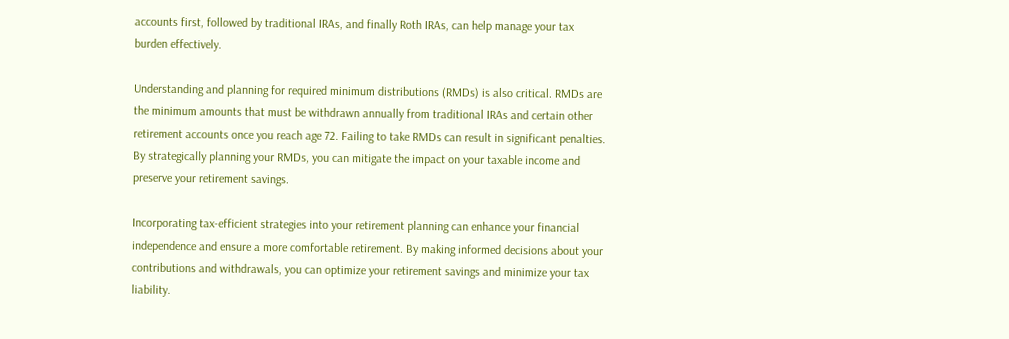accounts first, followed by traditional IRAs, and finally Roth IRAs, can help manage your tax burden effectively.

Understanding and planning for required minimum distributions (RMDs) is also critical. RMDs are the minimum amounts that must be withdrawn annually from traditional IRAs and certain other retirement accounts once you reach age 72. Failing to take RMDs can result in significant penalties. By strategically planning your RMDs, you can mitigate the impact on your taxable income and preserve your retirement savings.

Incorporating tax-efficient strategies into your retirement planning can enhance your financial independence and ensure a more comfortable retirement. By making informed decisions about your contributions and withdrawals, you can optimize your retirement savings and minimize your tax liability.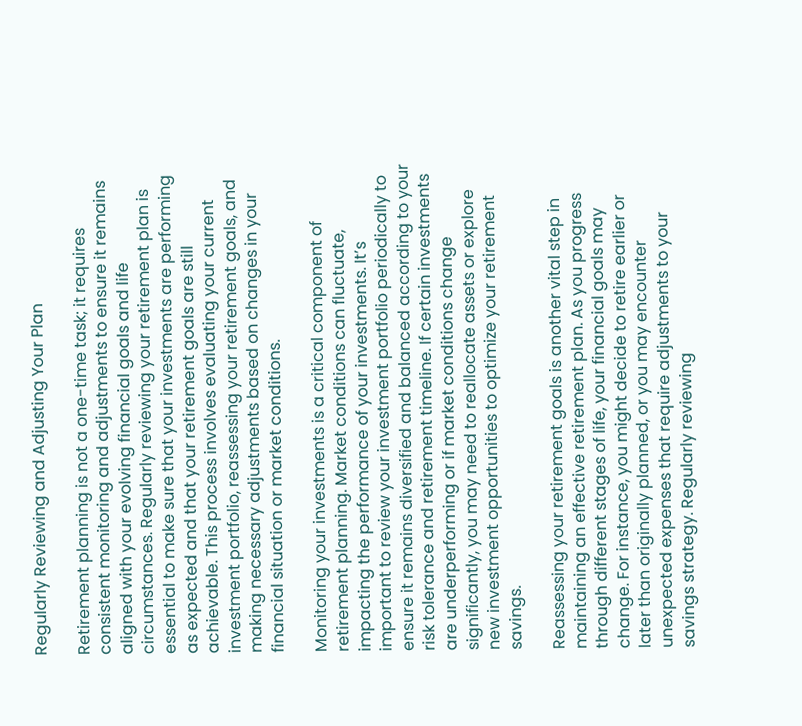Regularly Reviewing and Adjusting Your Plan

Retirement planning is not a one-time task; it requires consistent monitoring and adjustments to ensure it remains aligned with your evolving financial goals and life circumstances. Regularly reviewing your retirement plan is essential to make sure that your investments are performing as expected and that your retirement goals are still achievable. This process involves evaluating your current investment portfolio, reassessing your retirement goals, and making necessary adjustments based on changes in your financial situation or market conditions.

Monitoring your investments is a critical component of retirement planning. Market conditions can fluctuate, impacting the performance of your investments. It’s important to review your investment portfolio periodically to ensure it remains diversified and balanced according to your risk tolerance and retirement timeline. If certain investments are underperforming or if market conditions change significantly, you may need to reallocate assets or explore new investment opportunities to optimize your retirement savings.

Reassessing your retirement goals is another vital step in maintaining an effective retirement plan. As you progress through different stages of life, your financial goals may change. For instance, you might decide to retire earlier or later than originally planned, or you may encounter unexpected expenses that require adjustments to your savings strategy. Regularly reviewing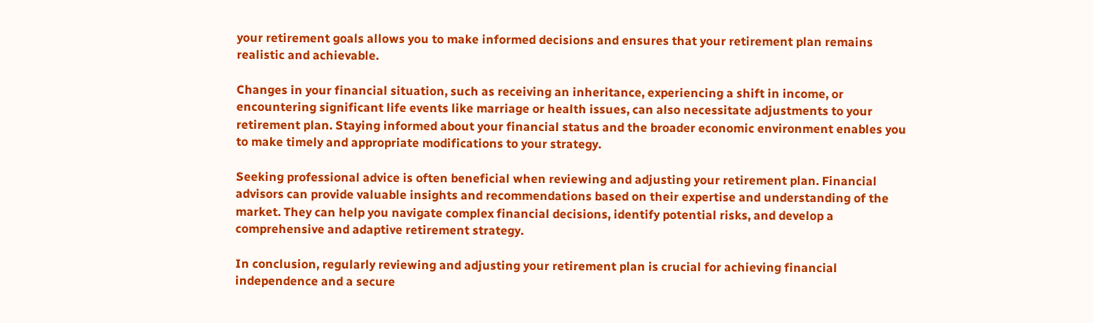your retirement goals allows you to make informed decisions and ensures that your retirement plan remains realistic and achievable.

Changes in your financial situation, such as receiving an inheritance, experiencing a shift in income, or encountering significant life events like marriage or health issues, can also necessitate adjustments to your retirement plan. Staying informed about your financial status and the broader economic environment enables you to make timely and appropriate modifications to your strategy.

Seeking professional advice is often beneficial when reviewing and adjusting your retirement plan. Financial advisors can provide valuable insights and recommendations based on their expertise and understanding of the market. They can help you navigate complex financial decisions, identify potential risks, and develop a comprehensive and adaptive retirement strategy.

In conclusion, regularly reviewing and adjusting your retirement plan is crucial for achieving financial independence and a secure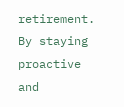retirement. By staying proactive and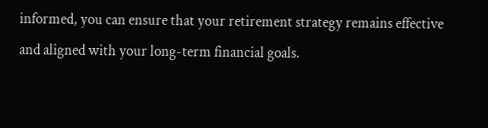informed, you can ensure that your retirement strategy remains effective and aligned with your long-term financial goals.